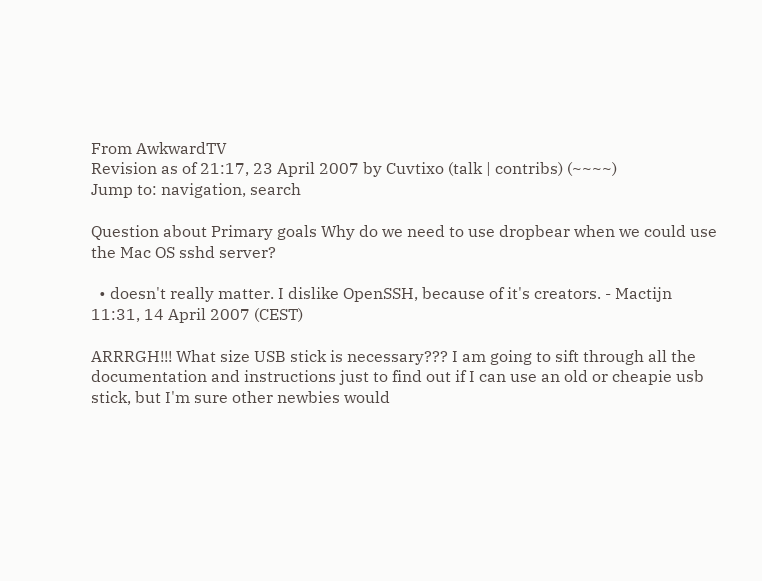From AwkwardTV
Revision as of 21:17, 23 April 2007 by Cuvtixo (talk | contribs) (~~~~)
Jump to: navigation, search

Question about Primary goals Why do we need to use dropbear when we could use the Mac OS sshd server?

  • doesn't really matter. I dislike OpenSSH, because of it's creators. - Mactijn 11:31, 14 April 2007 (CEST)

ARRRGH!!! What size USB stick is necessary??? I am going to sift through all the documentation and instructions just to find out if I can use an old or cheapie usb stick, but I'm sure other newbies would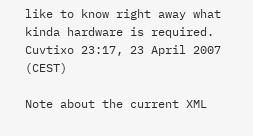like to know right away what kinda hardware is required. Cuvtixo 23:17, 23 April 2007 (CEST)

Note about the current XML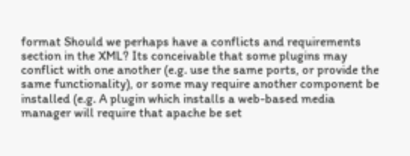format Should we perhaps have a conflicts and requirements section in the XML? Its conceivable that some plugins may conflict with one another (e.g. use the same ports, or provide the same functionality), or some may require another component be installed (e.g. A plugin which installs a web-based media manager will require that apache be set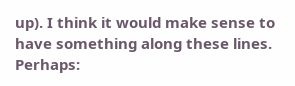up). I think it would make sense to have something along these lines. Perhaps: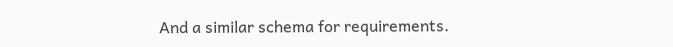And a similar schema for requirements.